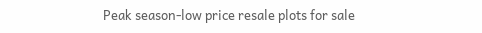Peak season-low price resale plots for sale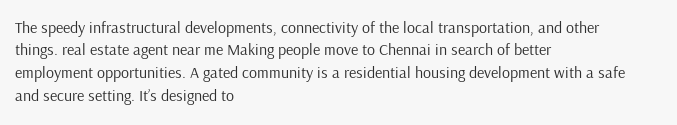The speedy infrastructural developments, connectivity of the local transportation, and other things. real estate agent near me Making people move to Chennai in search of better employment opportunities. A gated community is a residential housing development with a safe and secure setting. It’s designed to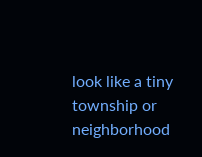look like a tiny township or neighborhood